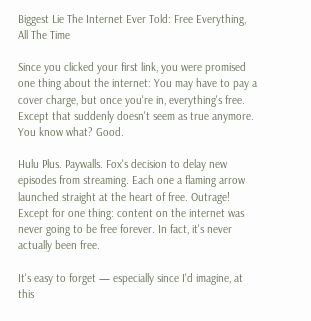Biggest Lie The Internet Ever Told: Free Everything, All The Time

Since you clicked your first link, you were promised one thing about the internet: You may have to pay a cover charge, but once you're in, everything's free. Except that suddenly doesn't seem as true anymore. You know what? Good.

Hulu Plus. Paywalls. Fox's decision to delay new episodes from streaming. Each one a flaming arrow launched straight at the heart of free. Outrage! Except for one thing: content on the internet was never going to be free forever. In fact, it's never actually been free.

It's easy to forget — especially since I'd imagine, at this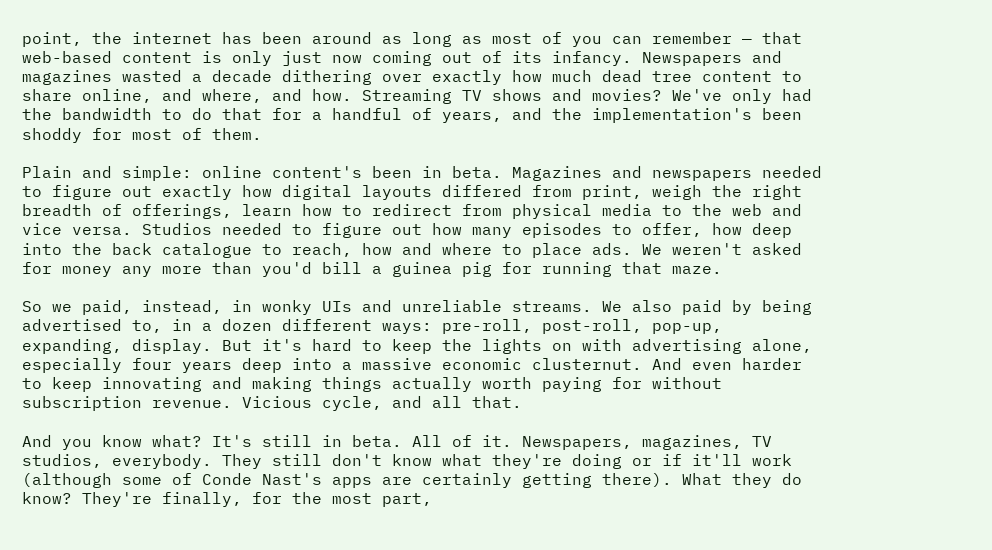point, the internet has been around as long as most of you can remember — that web-based content is only just now coming out of its infancy. Newspapers and magazines wasted a decade dithering over exactly how much dead tree content to share online, and where, and how. Streaming TV shows and movies? We've only had the bandwidth to do that for a handful of years, and the implementation's been shoddy for most of them.

Plain and simple: online content's been in beta. Magazines and newspapers needed to figure out exactly how digital layouts differed from print, weigh the right breadth of offerings, learn how to redirect from physical media to the web and vice versa. Studios needed to figure out how many episodes to offer, how deep into the back catalogue to reach, how and where to place ads. We weren't asked for money any more than you'd bill a guinea pig for running that maze.

So we paid, instead, in wonky UIs and unreliable streams. We also paid by being advertised to, in a dozen different ways: pre-roll, post-roll, pop-up, expanding, display. But it's hard to keep the lights on with advertising alone, especially four years deep into a massive economic clusternut. And even harder to keep innovating and making things actually worth paying for without subscription revenue. Vicious cycle, and all that.

And you know what? It's still in beta. All of it. Newspapers, magazines, TV studios, everybody. They still don't know what they're doing or if it'll work (although some of Conde Nast's apps are certainly getting there). What they do know? They're finally, for the most part,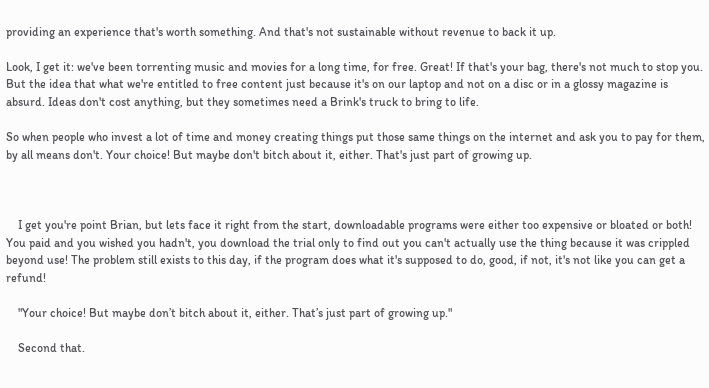providing an experience that's worth something. And that's not sustainable without revenue to back it up.

Look, I get it: we've been torrenting music and movies for a long time, for free. Great! If that's your bag, there's not much to stop you. But the idea that what we're entitled to free content just because it's on our laptop and not on a disc or in a glossy magazine is absurd. Ideas don't cost anything, but they sometimes need a Brink's truck to bring to life.

So when people who invest a lot of time and money creating things put those same things on the internet and ask you to pay for them, by all means don't. Your choice! But maybe don't bitch about it, either. That's just part of growing up.



    I get you're point Brian, but lets face it right from the start, downloadable programs were either too expensive or bloated or both! You paid and you wished you hadn't, you download the trial only to find out you can't actually use the thing because it was crippled beyond use! The problem still exists to this day, if the program does what it's supposed to do, good, if not, it's not like you can get a refund!

    "Your choice! But maybe don’t bitch about it, either. That’s just part of growing up."

    Second that.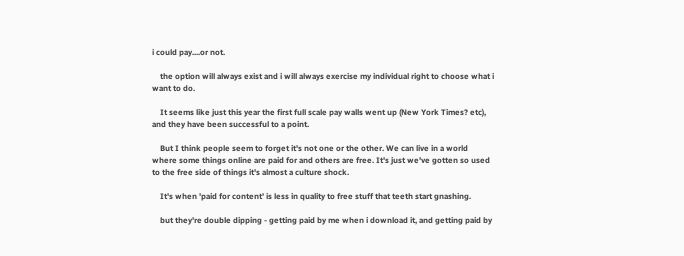i could pay....or not.

    the option will always exist and i will always exercise my individual right to choose what i want to do.

    It seems like just this year the first full scale pay walls went up (New York Times? etc), and they have been successful to a point.

    But I think people seem to forget it's not one or the other. We can live in a world where some things online are paid for and others are free. It's just we've gotten so used to the free side of things it's almost a culture shock.

    It's when 'paid for content' is less in quality to free stuff that teeth start gnashing.

    but they're double dipping - getting paid by me when i download it, and getting paid by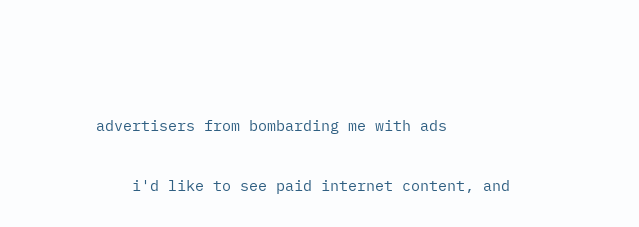advertisers from bombarding me with ads

    i'd like to see paid internet content, and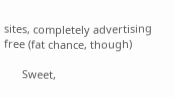sites, completely advertising free (fat chance, though)

      Sweet,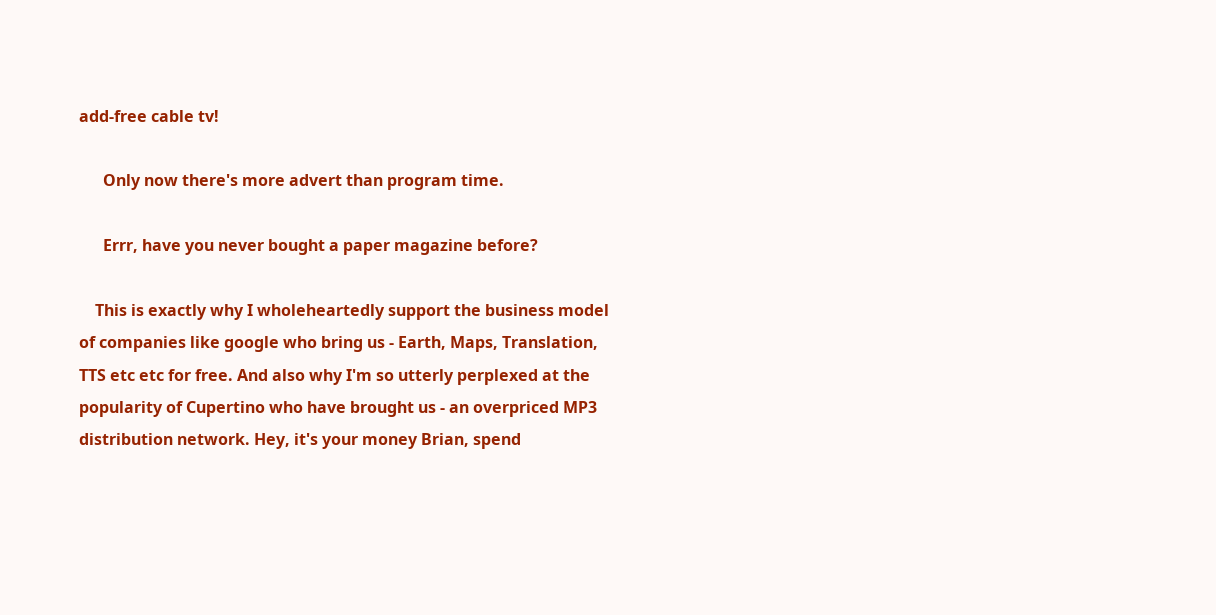add-free cable tv!

      Only now there's more advert than program time.

      Errr, have you never bought a paper magazine before?

    This is exactly why I wholeheartedly support the business model of companies like google who bring us - Earth, Maps, Translation, TTS etc etc for free. And also why I'm so utterly perplexed at the popularity of Cupertino who have brought us - an overpriced MP3 distribution network. Hey, it's your money Brian, spend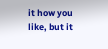it how you like, but it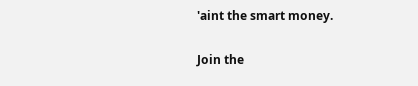'aint the smart money.

Join the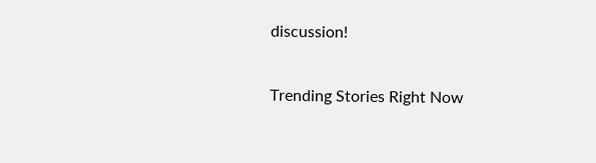discussion!

Trending Stories Right Now